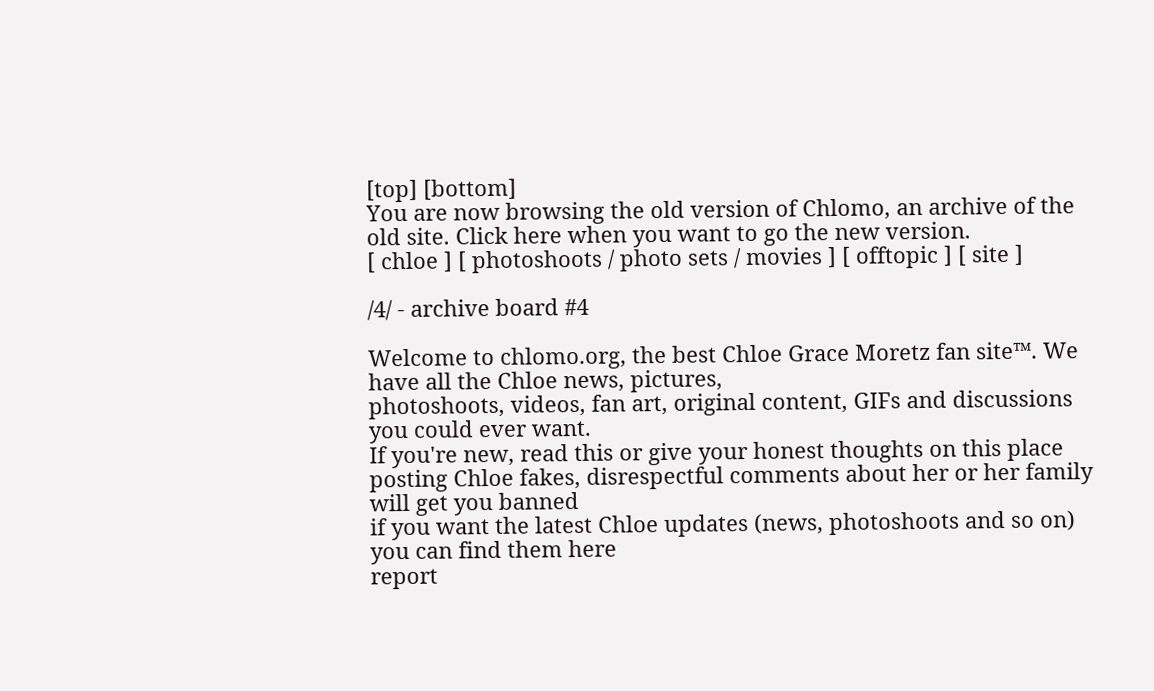[top] [bottom]
You are now browsing the old version of Chlomo, an archive of the old site. Click here when you want to go the new version.
[ chloe ] [ photoshoots / photo sets / movies ] [ offtopic ] [ site ]

/4/ - archive board #4

Welcome to chlomo.org, the best Chloe Grace Moretz fan site™. We have all the Chloe news, pictures,
photoshoots, videos, fan art, original content, GIFs and discussions you could ever want.
If you're new, read this or give your honest thoughts on this place
posting Chloe fakes, disrespectful comments about her or her family will get you banned
if you want the latest Chloe updates (news, photoshoots and so on) you can find them here
report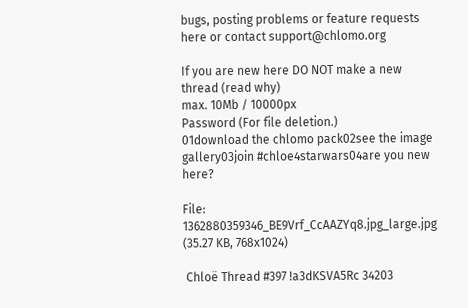bugs, posting problems or feature requests here or contact support@chlomo.org

If you are new here DO NOT make a new thread (read why)
max. 10Mb / 10000px
Password (For file deletion.)
01download the chlomo pack02see the image gallery03join #chloe4starwars04are you new here?

File: 1362880359346_BE9Vrf_CcAAZYq8.jpg_large.jpg (35.27 KB, 768x1024)

 Chloë Thread #397 !a3dKSVA5Rc 34203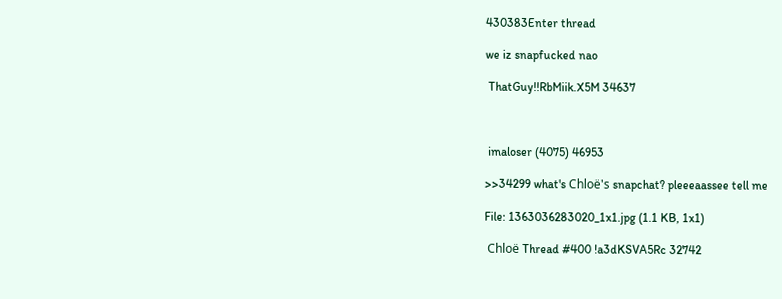430383Enter thread

we iz snapfucked nao

 ThatGuy!!RbMiik.X5M 34637



 imaloser (4075) 46953

>>34299 what's Chloë's snapchat? pleeeaassee tell me

File: 1363036283020_1x1.jpg (1.1 KB, 1x1)

 Chloë Thread #400 !a3dKSVA5Rc 32742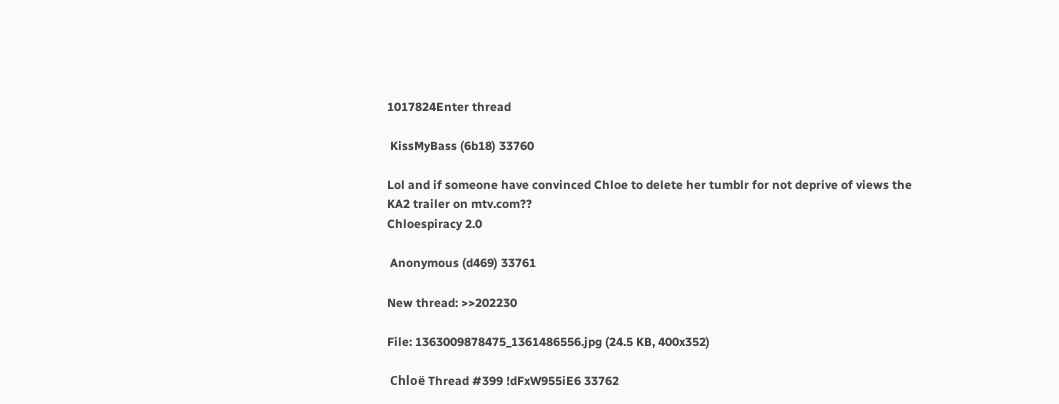1017824Enter thread

 KissMyBass (6b18) 33760

Lol and if someone have convinced Chloe to delete her tumblr for not deprive of views the KA2 trailer on mtv.com??
Chloespiracy 2.0

 Anonymous (d469) 33761

New thread: >>202230

File: 1363009878475_1361486556.jpg (24.5 KB, 400x352)

 Chloë Thread #399 !dFxW955iE6 33762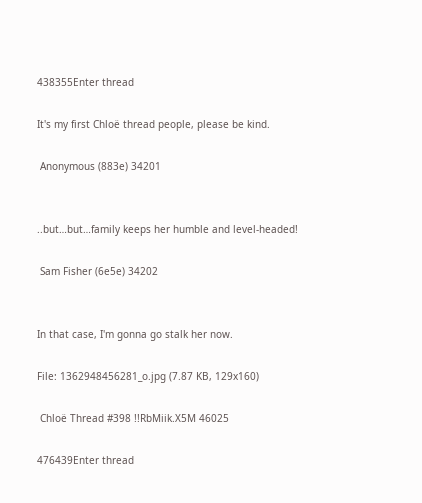438355Enter thread

It's my first Chloë thread people, please be kind.

 Anonymous (883e) 34201


..but…but…family keeps her humble and level-headed!

 Sam Fisher (6e5e) 34202


In that case, I'm gonna go stalk her now.

File: 1362948456281_o.jpg (7.87 KB, 129x160)

 Chloë Thread #398 !!RbMiik.X5M 46025

476439Enter thread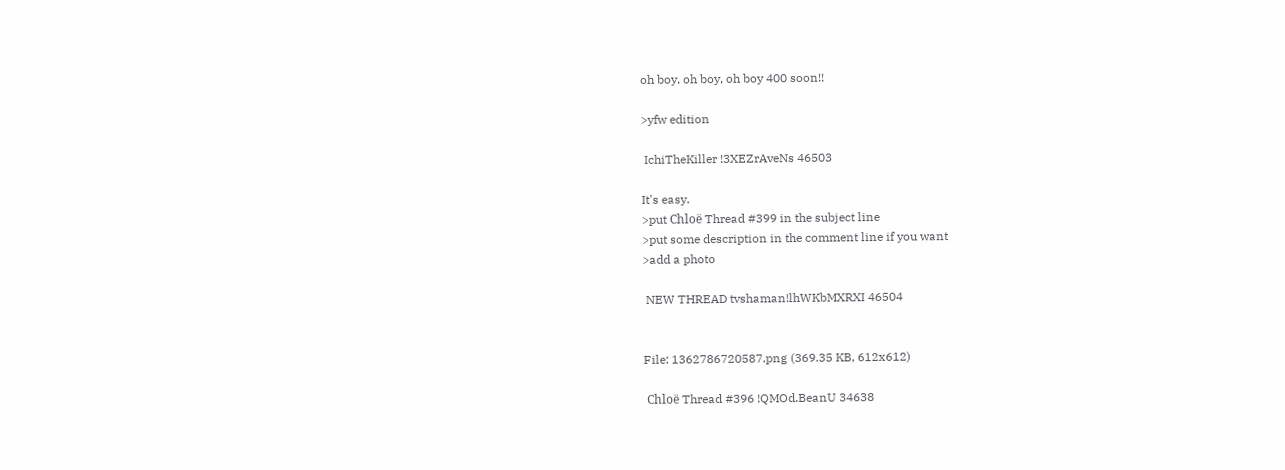oh boy, oh boy, oh boy 400 soon!!

>yfw edition

 IchiTheKiller !3XEZrAveNs 46503

It's easy.
>put Chloë Thread #399 in the subject line
>put some description in the comment line if you want
>add a photo

 NEW THREAD tvshaman!lhWKbMXRXI 46504


File: 1362786720587.png (369.35 KB, 612x612)

 Chloë Thread #396 !QMOd.BeanU 34638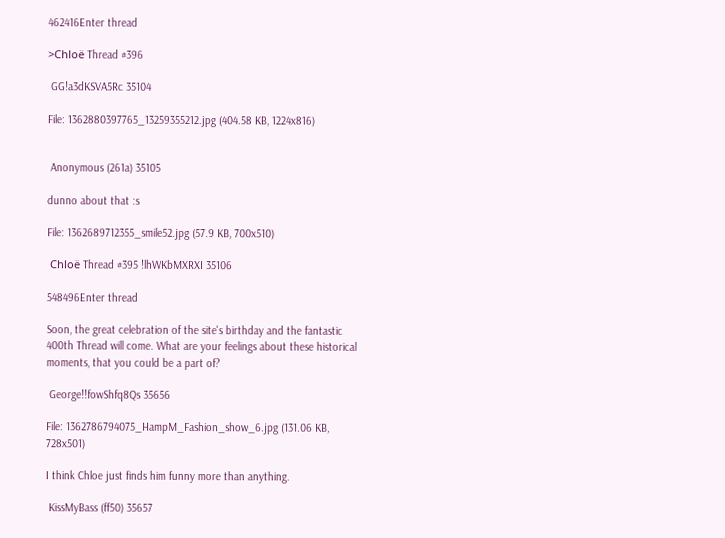462416Enter thread

>Chloë Thread #396

 GG!a3dKSVA5Rc 35104

File: 1362880397765_13259355212.jpg (404.58 KB, 1224x816)


 Anonymous (261a) 35105

dunno about that :s

File: 1362689712355_smile52.jpg (57.9 KB, 700x510)

 Chloë Thread #395 !lhWKbMXRXI 35106

548496Enter thread

Soon, the great celebration of the site's birthday and the fantastic 400th Thread will come. What are your feelings about these historical moments, that you could be a part of?

 George!!fowShfq8Qs 35656

File: 1362786794075_HampM_Fashion_show_6.jpg (131.06 KB, 728x501)

I think Chloe just finds him funny more than anything.

 KissMyBass (ff50) 35657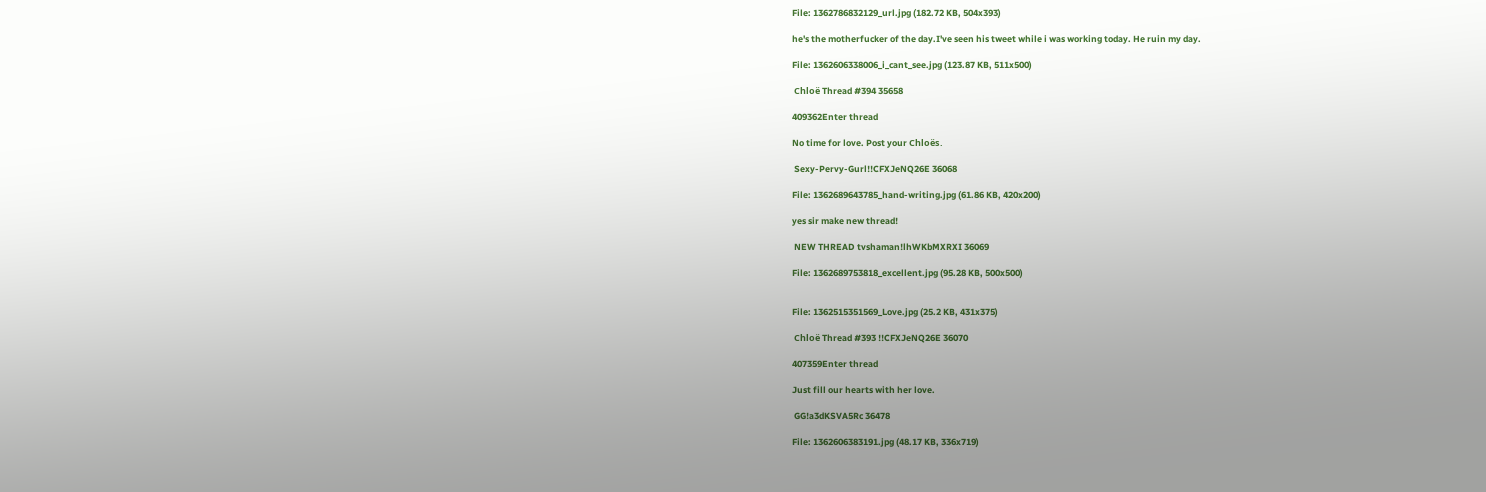File: 1362786832129_url.jpg (182.72 KB, 504x393)

he's the motherfucker of the day.I've seen his tweet while i was working today. He ruin my day.

File: 1362606338006_i_cant_see.jpg (123.87 KB, 511x500)

 Chloë Thread #394 35658

409362Enter thread

No time for love. Post your Chloës.

 Sexy-Pervy-Gurl!!CFXJeNQ26E 36068

File: 1362689643785_hand-writing.jpg (61.86 KB, 420x200)

yes sir make new thread!

 NEW THREAD tvshaman!lhWKbMXRXI 36069

File: 1362689753818_excellent.jpg (95.28 KB, 500x500)


File: 1362515351569_Love.jpg (25.2 KB, 431x375)

 Chloë Thread #393 !!CFXJeNQ26E 36070

407359Enter thread

Just fill our hearts with her love.

 GG!a3dKSVA5Rc 36478

File: 1362606383191.jpg (48.17 KB, 336x719)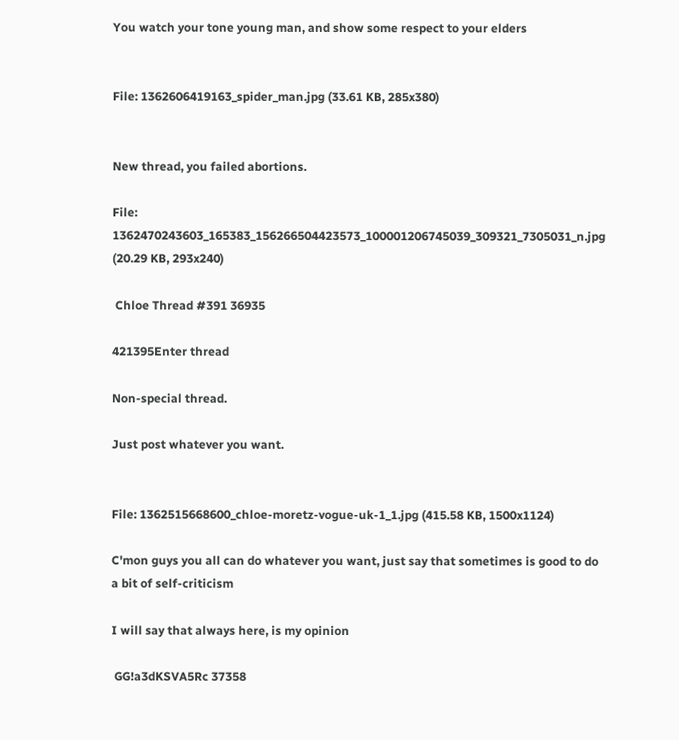You watch your tone young man, and show some respect to your elders


File: 1362606419163_spider_man.jpg (33.61 KB, 285x380)


New thread, you failed abortions.

File: 1362470243603_165383_156266504423573_100001206745039_309321_7305031_n.jpg (20.29 KB, 293x240)

 Chloe Thread #391 36935

421395Enter thread

Non-special thread.

Just post whatever you want.


File: 1362515668600_chloe-moretz-vogue-uk-1_1.jpg (415.58 KB, 1500x1124)

C'mon guys you all can do whatever you want, just say that sometimes is good to do a bit of self-criticism

I will say that always here, is my opinion

 GG!a3dKSVA5Rc 37358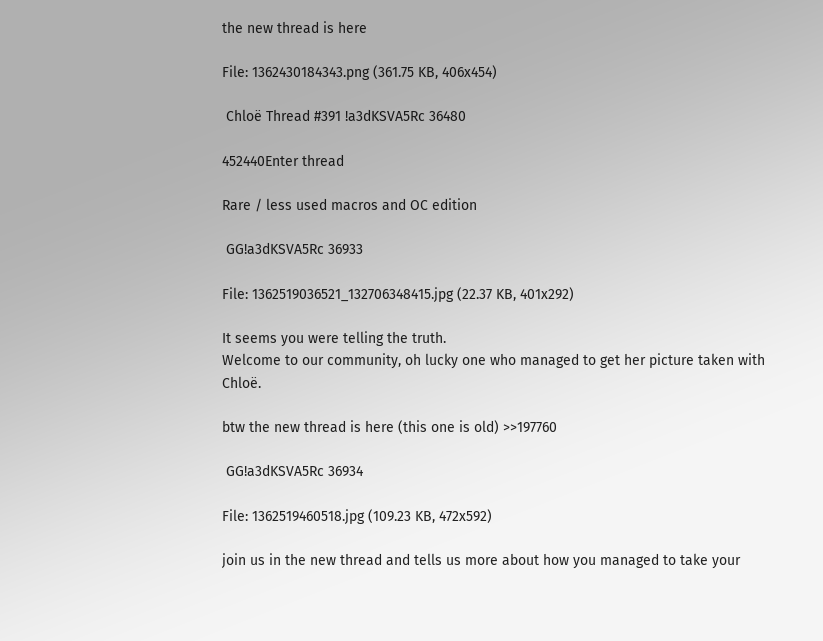the new thread is here

File: 1362430184343.png (361.75 KB, 406x454)

 Chloë Thread #391 !a3dKSVA5Rc 36480

452440Enter thread

Rare / less used macros and OC edition

 GG!a3dKSVA5Rc 36933

File: 1362519036521_132706348415.jpg (22.37 KB, 401x292)

It seems you were telling the truth.
Welcome to our community, oh lucky one who managed to get her picture taken with Chloë.

btw the new thread is here (this one is old) >>197760

 GG!a3dKSVA5Rc 36934

File: 1362519460518.jpg (109.23 KB, 472x592)

join us in the new thread and tells us more about how you managed to take your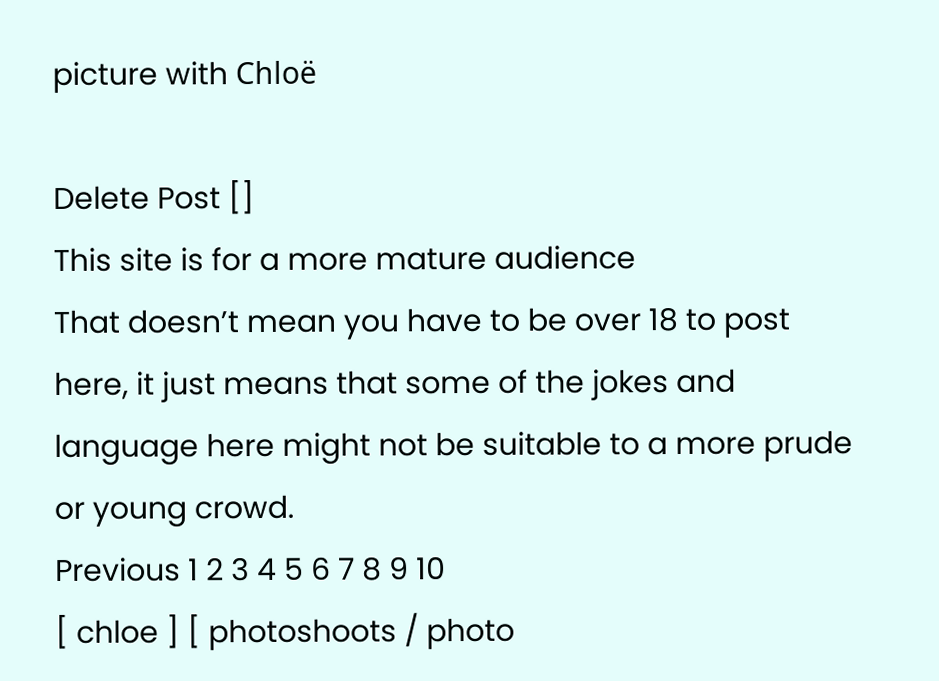picture with Chloë

Delete Post []
This site is for a more mature audience
That doesn’t mean you have to be over 18 to post here, it just means that some of the jokes and language here might not be suitable to a more prude or young crowd.
Previous 1 2 3 4 5 6 7 8 9 10
[ chloe ] [ photoshoots / photo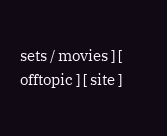sets / movies ] [ offtopic ] [ site ]